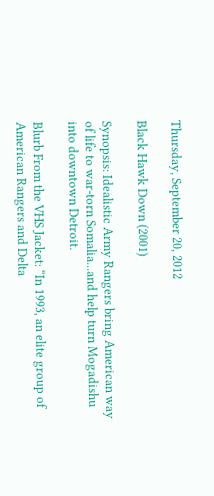Thursday, September 20, 2012

Black Hawk Down (2001)

Synopsis: Idealistic Army Rangers bring American way of life to war-torn Somalia...and help turn Mogadishu into downtown Detroit.

Blurb From the VHS Jacket: “In 1993, an elite group of American Rangers and Delta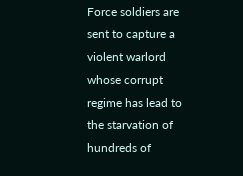Force soldiers are sent to capture a violent warlord whose corrupt regime has lead to the starvation of hundreds of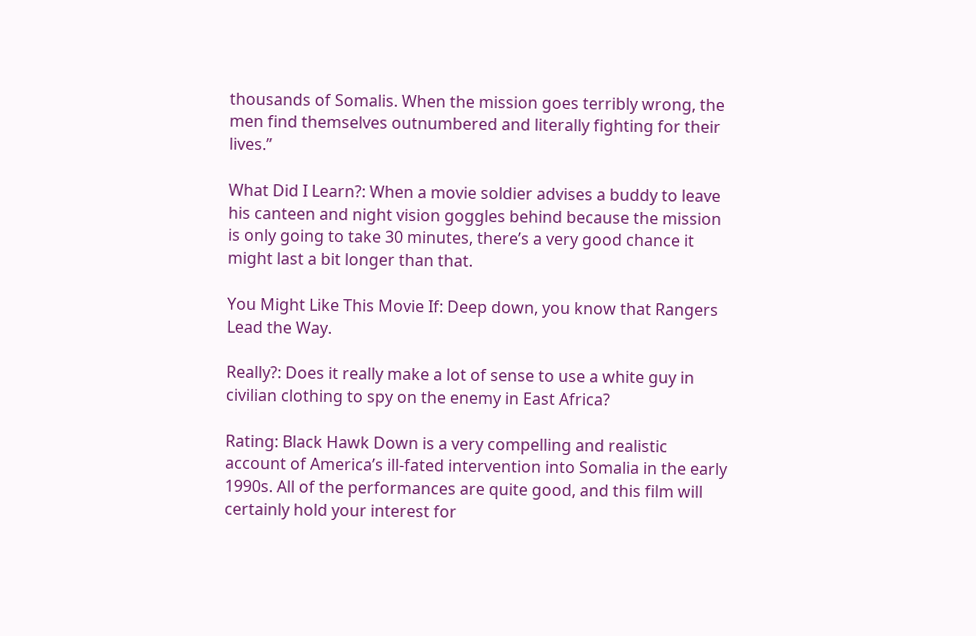thousands of Somalis. When the mission goes terribly wrong, the men find themselves outnumbered and literally fighting for their lives.”

What Did I Learn?: When a movie soldier advises a buddy to leave his canteen and night vision goggles behind because the mission is only going to take 30 minutes, there’s a very good chance it might last a bit longer than that.

You Might Like This Movie If: Deep down, you know that Rangers Lead the Way.

Really?: Does it really make a lot of sense to use a white guy in civilian clothing to spy on the enemy in East Africa?

Rating: Black Hawk Down is a very compelling and realistic account of America’s ill-fated intervention into Somalia in the early 1990s. All of the performances are quite good, and this film will certainly hold your interest for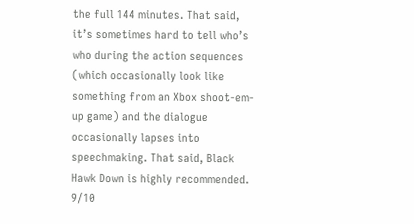the full 144 minutes. That said, it’s sometimes hard to tell who’s who during the action sequences (which occasionally look like something from an Xbox shoot-em-up game) and the dialogue occasionally lapses into speechmaking. That said, Black Hawk Down is highly recommended. 9/10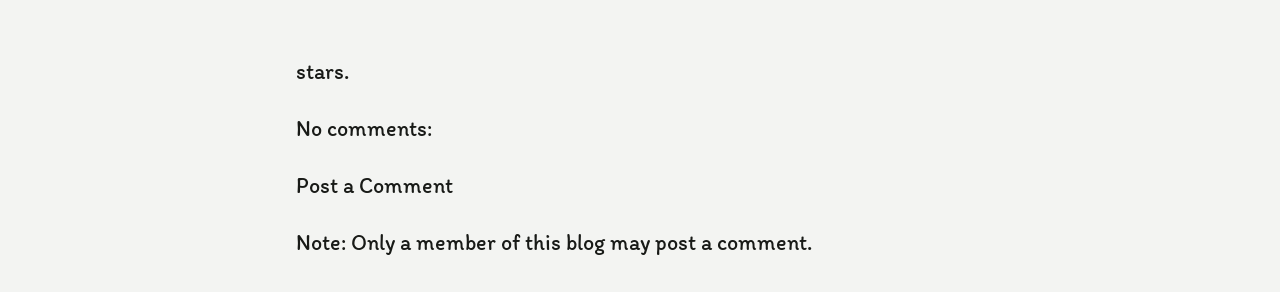stars.

No comments:

Post a Comment

Note: Only a member of this blog may post a comment.